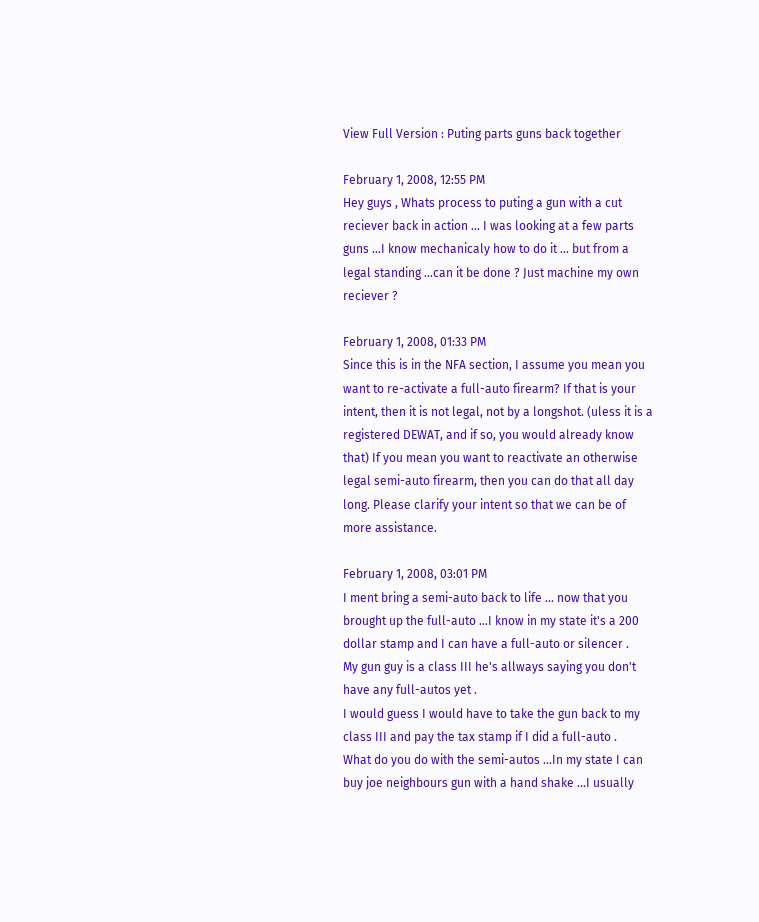View Full Version : Puting parts guns back together

February 1, 2008, 12:55 PM
Hey guys , Whats process to puting a gun with a cut reciever back in action ... I was looking at a few parts guns ...I know mechanicaly how to do it ... but from a legal standing ...can it be done ? Just machine my own reciever ?

February 1, 2008, 01:33 PM
Since this is in the NFA section, I assume you mean you want to re-activate a full-auto firearm? If that is your intent, then it is not legal, not by a longshot. (uless it is a registered DEWAT, and if so, you would already know that) If you mean you want to reactivate an otherwise legal semi-auto firearm, then you can do that all day long. Please clarify your intent so that we can be of more assistance.

February 1, 2008, 03:01 PM
I ment bring a semi-auto back to life ... now that you brought up the full-auto ...I know in my state it's a 200 dollar stamp and I can have a full-auto or silencer .
My gun guy is a class III he's allways saying you don't have any full-autos yet .
I would guess I would have to take the gun back to my class III and pay the tax stamp if I did a full-auto .
What do you do with the semi-autos ...In my state I can buy joe neighbours gun with a hand shake ...I usually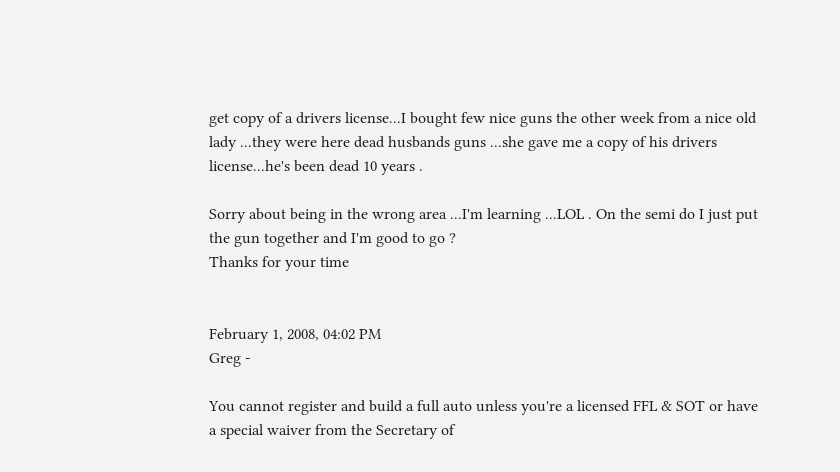get copy of a drivers license...I bought few nice guns the other week from a nice old lady ...they were here dead husbands guns ...she gave me a copy of his drivers license...he's been dead 10 years .

Sorry about being in the wrong area ...I'm learning ...LOL . On the semi do I just put the gun together and I'm good to go ?
Thanks for your time


February 1, 2008, 04:02 PM
Greg -

You cannot register and build a full auto unless you're a licensed FFL & SOT or have a special waiver from the Secretary of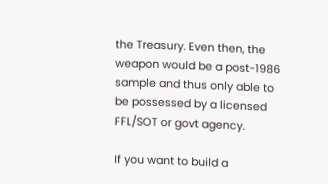the Treasury. Even then, the weapon would be a post-1986 sample and thus only able to be possessed by a licensed FFL/SOT or govt agency.

If you want to build a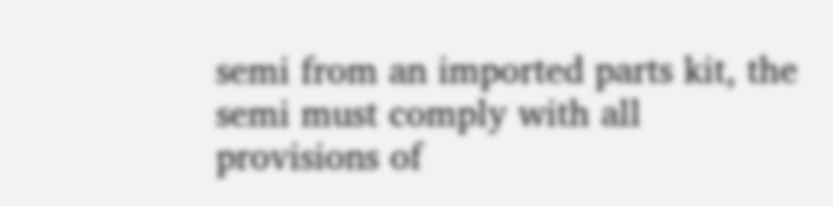semi from an imported parts kit, the semi must comply with all provisions of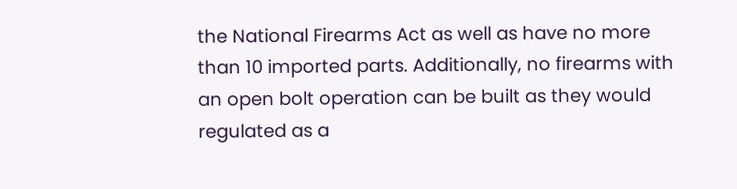the National Firearms Act as well as have no more than 10 imported parts. Additionally, no firearms with an open bolt operation can be built as they would regulated as a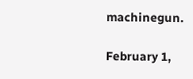machinegun.

February 1,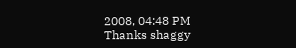2008, 04:48 PM
Thanks shaggy